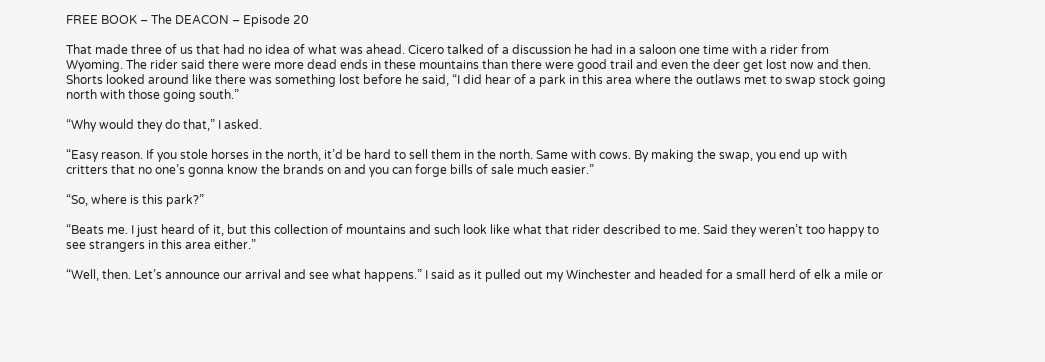FREE BOOK – The DEACON – Episode 20

That made three of us that had no idea of what was ahead. Cicero talked of a discussion he had in a saloon one time with a rider from Wyoming. The rider said there were more dead ends in these mountains than there were good trail and even the deer get lost now and then. Shorts looked around like there was something lost before he said, “I did hear of a park in this area where the outlaws met to swap stock going north with those going south.”

“Why would they do that,” I asked.

“Easy reason. If you stole horses in the north, it’d be hard to sell them in the north. Same with cows. By making the swap, you end up with critters that no one’s gonna know the brands on and you can forge bills of sale much easier.”

“So, where is this park?”

“Beats me. I just heard of it, but this collection of mountains and such look like what that rider described to me. Said they weren’t too happy to see strangers in this area either.”

“Well, then. Let’s announce our arrival and see what happens.” I said as it pulled out my Winchester and headed for a small herd of elk a mile or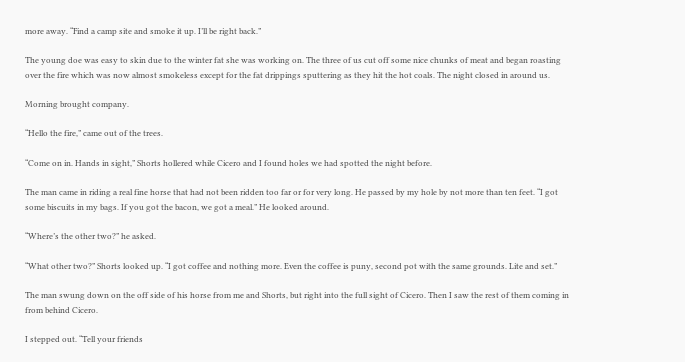more away. “Find a camp site and smoke it up. I’ll be right back.”

The young doe was easy to skin due to the winter fat she was working on. The three of us cut off some nice chunks of meat and began roasting over the fire which was now almost smokeless except for the fat drippings sputtering as they hit the hot coals. The night closed in around us.

Morning brought company.

“Hello the fire,” came out of the trees.

“Come on in. Hands in sight,” Shorts hollered while Cicero and I found holes we had spotted the night before.

The man came in riding a real fine horse that had not been ridden too far or for very long. He passed by my hole by not more than ten feet. “I got some biscuits in my bags. If you got the bacon, we got a meal.” He looked around.

“Where’s the other two?” he asked.

“What other two?” Shorts looked up. “I got coffee and nothing more. Even the coffee is puny, second pot with the same grounds. Lite and set.”

The man swung down on the off side of his horse from me and Shorts, but right into the full sight of Cicero. Then I saw the rest of them coming in from behind Cicero.

I stepped out. “Tell your friends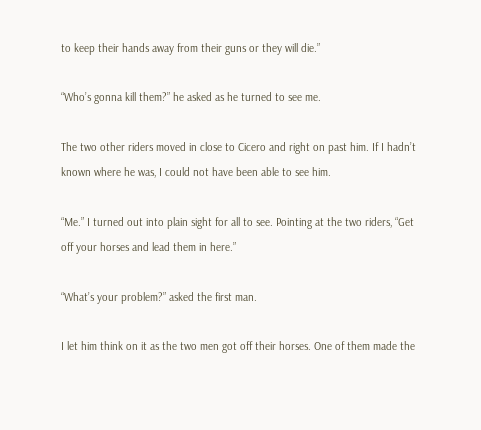to keep their hands away from their guns or they will die.”

“Who’s gonna kill them?” he asked as he turned to see me.

The two other riders moved in close to Cicero and right on past him. If I hadn’t  known where he was, I could not have been able to see him.

“Me.” I turned out into plain sight for all to see. Pointing at the two riders, “Get off your horses and lead them in here.”

“What’s your problem?” asked the first man.

I let him think on it as the two men got off their horses. One of them made the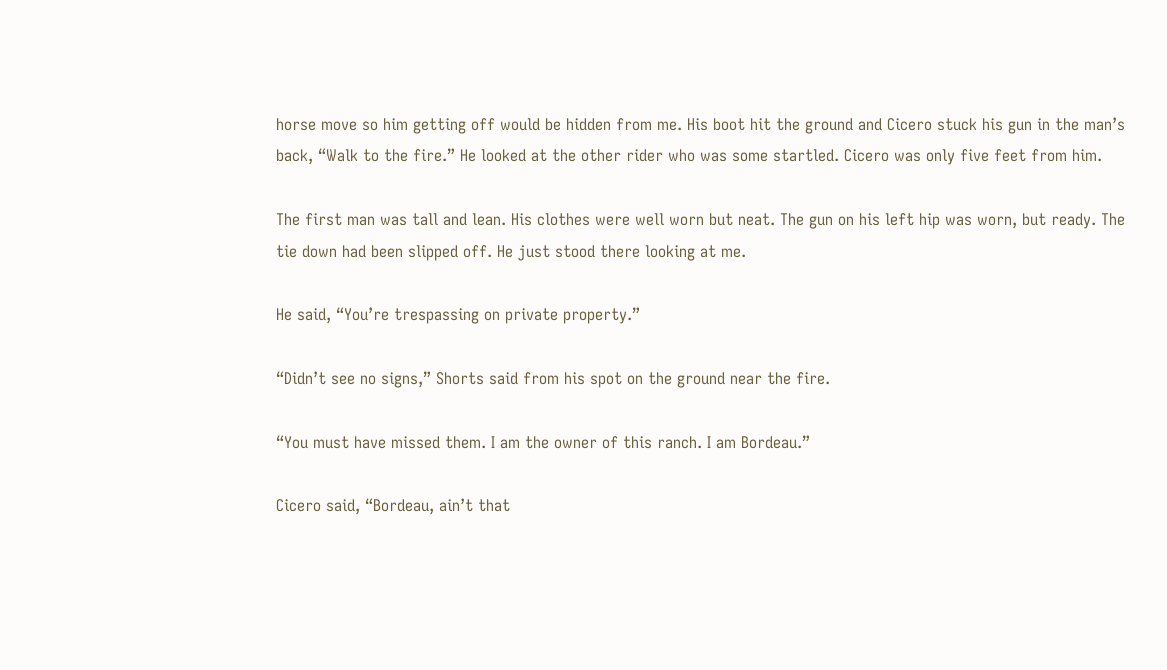horse move so him getting off would be hidden from me. His boot hit the ground and Cicero stuck his gun in the man’s back, “Walk to the fire.” He looked at the other rider who was some startled. Cicero was only five feet from him.

The first man was tall and lean. His clothes were well worn but neat. The gun on his left hip was worn, but ready. The tie down had been slipped off. He just stood there looking at me.

He said, “You’re trespassing on private property.”

“Didn’t see no signs,” Shorts said from his spot on the ground near the fire.

“You must have missed them. I am the owner of this ranch. I am Bordeau.”

Cicero said, “Bordeau, ain’t that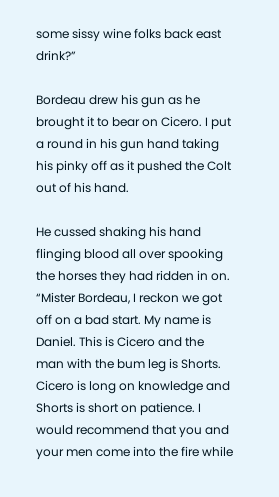some sissy wine folks back east drink?”

Bordeau drew his gun as he brought it to bear on Cicero. I put a round in his gun hand taking his pinky off as it pushed the Colt out of his hand.

He cussed shaking his hand flinging blood all over spooking the horses they had ridden in on. “Mister Bordeau, I reckon we got off on a bad start. My name is Daniel. This is Cicero and the man with the bum leg is Shorts. Cicero is long on knowledge and Shorts is short on patience. I would recommend that you and your men come into the fire while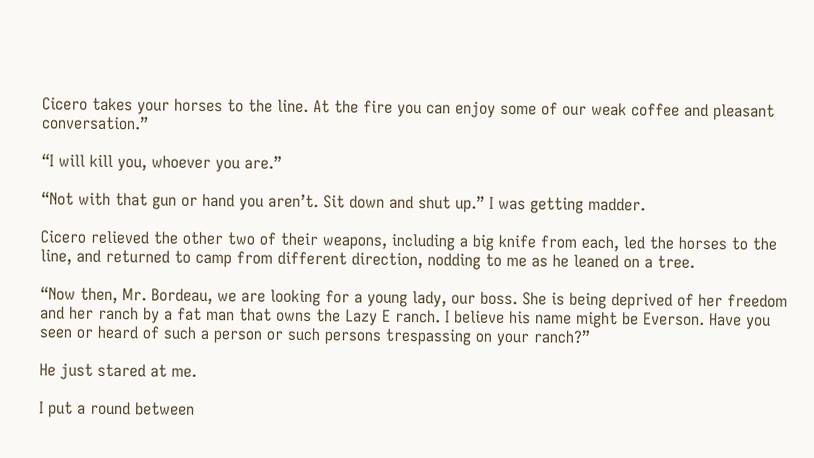Cicero takes your horses to the line. At the fire you can enjoy some of our weak coffee and pleasant conversation.”

“I will kill you, whoever you are.”

“Not with that gun or hand you aren’t. Sit down and shut up.” I was getting madder.

Cicero relieved the other two of their weapons, including a big knife from each, led the horses to the line, and returned to camp from different direction, nodding to me as he leaned on a tree.

“Now then, Mr. Bordeau, we are looking for a young lady, our boss. She is being deprived of her freedom and her ranch by a fat man that owns the Lazy E ranch. I believe his name might be Everson. Have you seen or heard of such a person or such persons trespassing on your ranch?”

He just stared at me.

I put a round between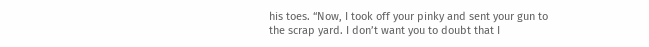his toes. “Now, I took off your pinky and sent your gun to the scrap yard. I don’t want you to doubt that I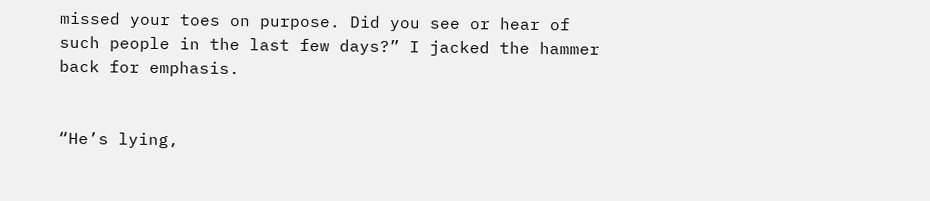missed your toes on purpose. Did you see or hear of such people in the last few days?” I jacked the hammer back for emphasis.


“He’s lying,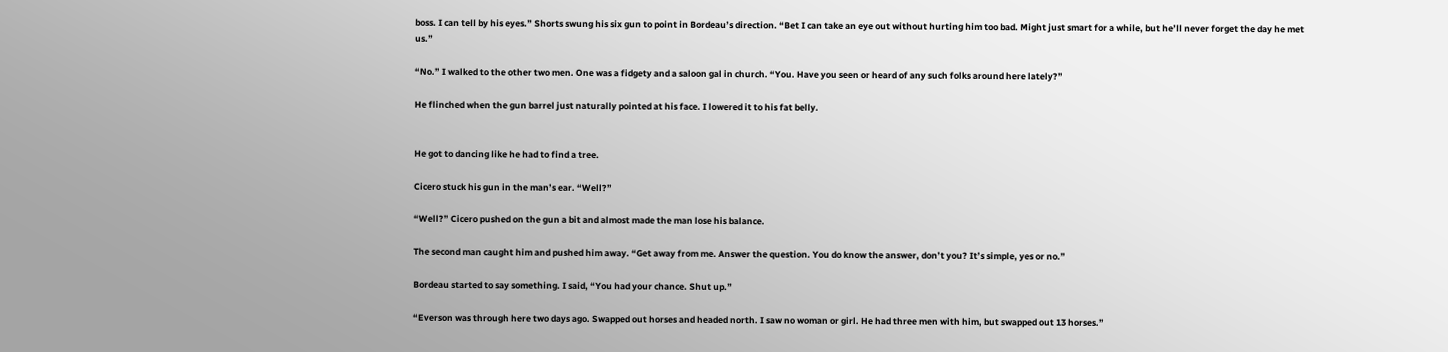boss. I can tell by his eyes.” Shorts swung his six gun to point in Bordeau’s direction. “Bet I can take an eye out without hurting him too bad. Might just smart for a while, but he’ll never forget the day he met us.”

“No.” I walked to the other two men. One was a fidgety and a saloon gal in church. “You. Have you seen or heard of any such folks around here lately?”

He flinched when the gun barrel just naturally pointed at his face. I lowered it to his fat belly.


He got to dancing like he had to find a tree.

Cicero stuck his gun in the man’s ear. “Well?”

“Well?” Cicero pushed on the gun a bit and almost made the man lose his balance.

The second man caught him and pushed him away. “Get away from me. Answer the question. You do know the answer, don’t you? It’s simple, yes or no.”

Bordeau started to say something. I said, “You had your chance. Shut up.”

“Everson was through here two days ago. Swapped out horses and headed north. I saw no woman or girl. He had three men with him, but swapped out 13 horses.”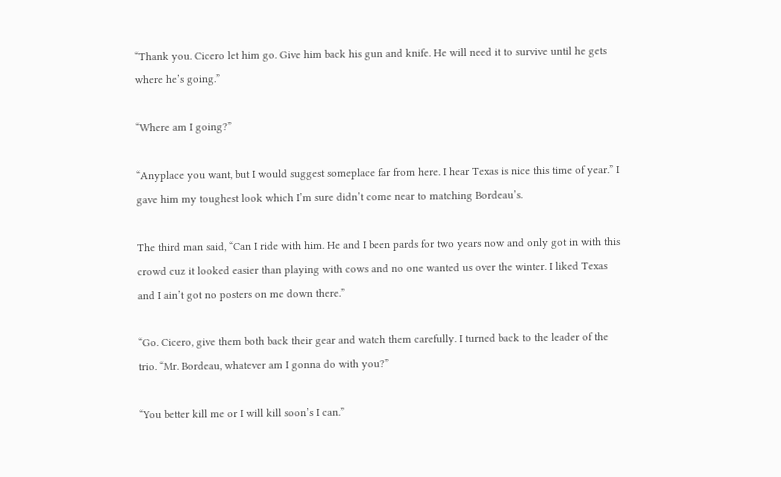“Thank you. Cicero let him go. Give him back his gun and knife. He will need it to survive until he gets where he’s going.”

“Where am I going?”

“Anyplace you want, but I would suggest someplace far from here. I hear Texas is nice this time of year.” I gave him my toughest look which I’m sure didn’t come near to matching Bordeau’s.

The third man said, “Can I ride with him. He and I been pards for two years now and only got in with this crowd cuz it looked easier than playing with cows and no one wanted us over the winter. I liked Texas and I ain’t got no posters on me down there.”

“Go. Cicero, give them both back their gear and watch them carefully. I turned back to the leader of the trio. “Mr. Bordeau, whatever am I gonna do with you?”

“You better kill me or I will kill soon’s I can.”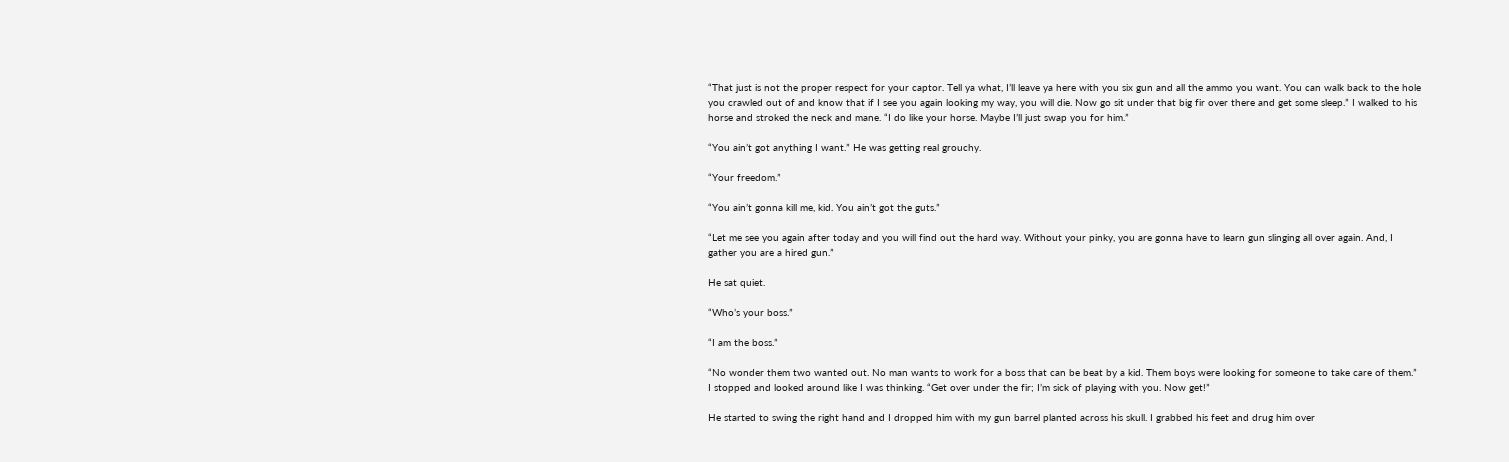“That just is not the proper respect for your captor. Tell ya what, I’ll leave ya here with you six gun and all the ammo you want. You can walk back to the hole you crawled out of and know that if I see you again looking my way, you will die. Now go sit under that big fir over there and get some sleep.” I walked to his horse and stroked the neck and mane. “I do like your horse. Maybe I’ll just swap you for him.”

“You ain’t got anything I want.” He was getting real grouchy.

“Your freedom.”

“You ain’t gonna kill me, kid. You ain’t got the guts.”

“Let me see you again after today and you will find out the hard way. Without your pinky, you are gonna have to learn gun slinging all over again. And, I gather you are a hired gun.”

He sat quiet.

“Who’s your boss.”

“I am the boss.”

“No wonder them two wanted out. No man wants to work for a boss that can be beat by a kid. Them boys were looking for someone to take care of them.” I stopped and looked around like I was thinking. “Get over under the fir; I’m sick of playing with you. Now get!”

He started to swing the right hand and I dropped him with my gun barrel planted across his skull. I grabbed his feet and drug him over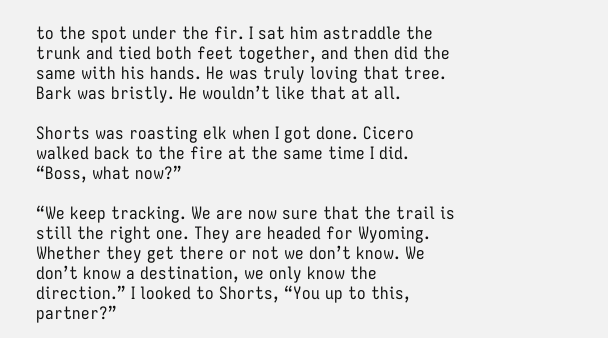to the spot under the fir. I sat him astraddle the trunk and tied both feet together, and then did the same with his hands. He was truly loving that tree. Bark was bristly. He wouldn’t like that at all.

Shorts was roasting elk when I got done. Cicero walked back to the fire at the same time I did. “Boss, what now?”

“We keep tracking. We are now sure that the trail is still the right one. They are headed for Wyoming. Whether they get there or not we don’t know. We don’t know a destination, we only know the direction.” I looked to Shorts, “You up to this, partner?”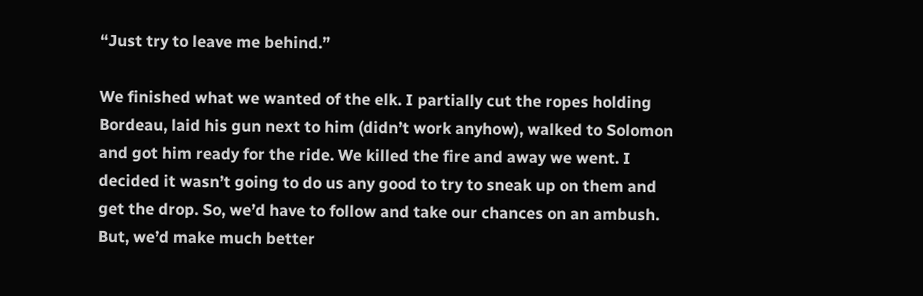“Just try to leave me behind.”

We finished what we wanted of the elk. I partially cut the ropes holding Bordeau, laid his gun next to him (didn’t work anyhow), walked to Solomon and got him ready for the ride. We killed the fire and away we went. I decided it wasn’t going to do us any good to try to sneak up on them and get the drop. So, we’d have to follow and take our chances on an ambush. But, we’d make much better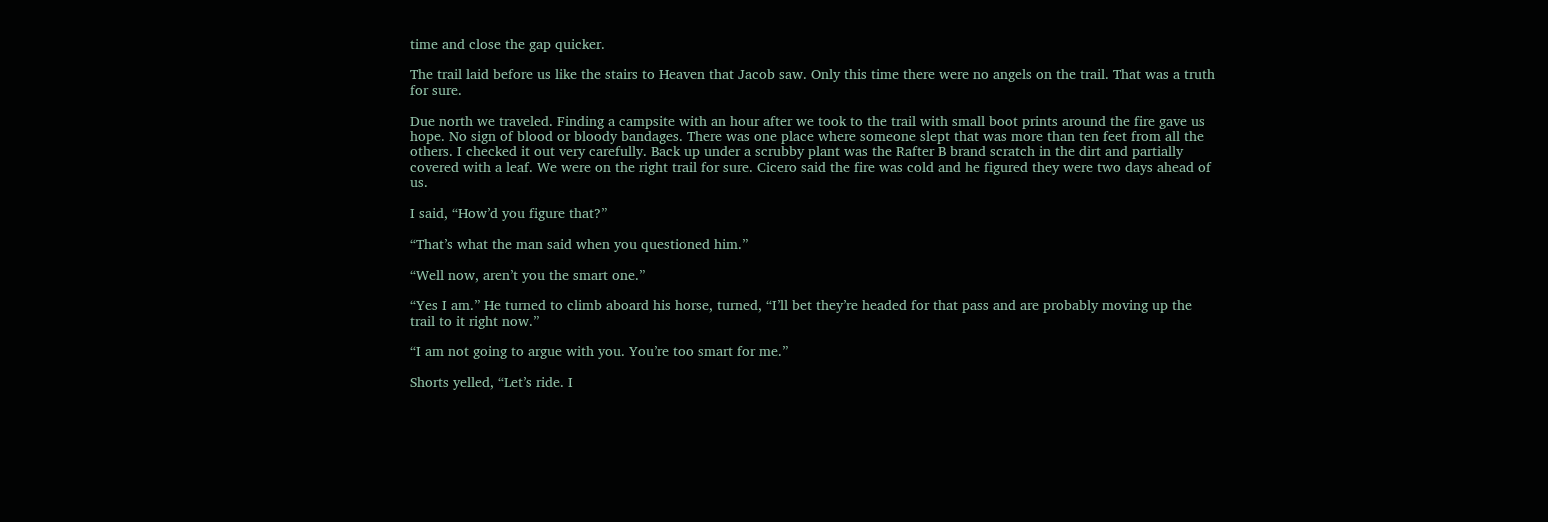time and close the gap quicker.

The trail laid before us like the stairs to Heaven that Jacob saw. Only this time there were no angels on the trail. That was a truth for sure.

Due north we traveled. Finding a campsite with an hour after we took to the trail with small boot prints around the fire gave us hope. No sign of blood or bloody bandages. There was one place where someone slept that was more than ten feet from all the others. I checked it out very carefully. Back up under a scrubby plant was the Rafter B brand scratch in the dirt and partially covered with a leaf. We were on the right trail for sure. Cicero said the fire was cold and he figured they were two days ahead of us.

I said, “How’d you figure that?”

“That’s what the man said when you questioned him.”

“Well now, aren’t you the smart one.”

“Yes I am.” He turned to climb aboard his horse, turned, “I’ll bet they’re headed for that pass and are probably moving up the trail to it right now.”

“I am not going to argue with you. You’re too smart for me.”

Shorts yelled, “Let’s ride. I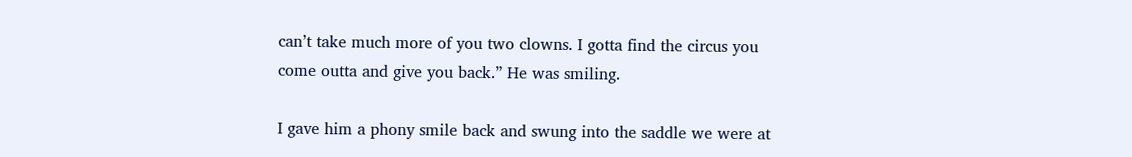can’t take much more of you two clowns. I gotta find the circus you come outta and give you back.” He was smiling.

I gave him a phony smile back and swung into the saddle we were at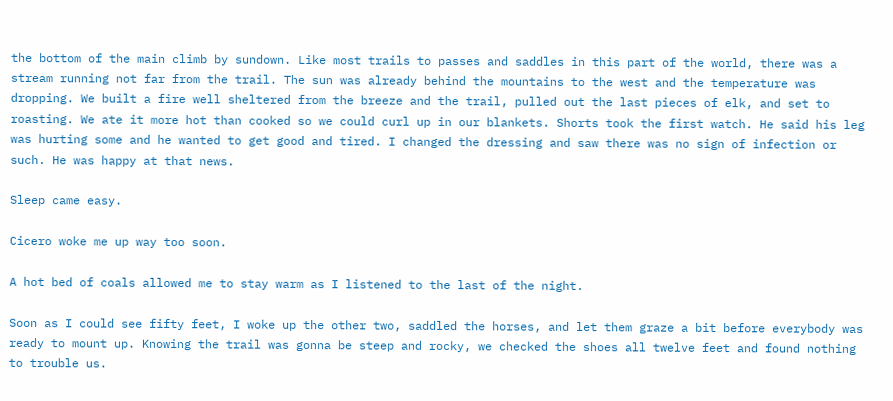the bottom of the main climb by sundown. Like most trails to passes and saddles in this part of the world, there was a stream running not far from the trail. The sun was already behind the mountains to the west and the temperature was dropping. We built a fire well sheltered from the breeze and the trail, pulled out the last pieces of elk, and set to roasting. We ate it more hot than cooked so we could curl up in our blankets. Shorts took the first watch. He said his leg was hurting some and he wanted to get good and tired. I changed the dressing and saw there was no sign of infection or such. He was happy at that news.

Sleep came easy.

Cicero woke me up way too soon.

A hot bed of coals allowed me to stay warm as I listened to the last of the night.

Soon as I could see fifty feet, I woke up the other two, saddled the horses, and let them graze a bit before everybody was ready to mount up. Knowing the trail was gonna be steep and rocky, we checked the shoes all twelve feet and found nothing to trouble us.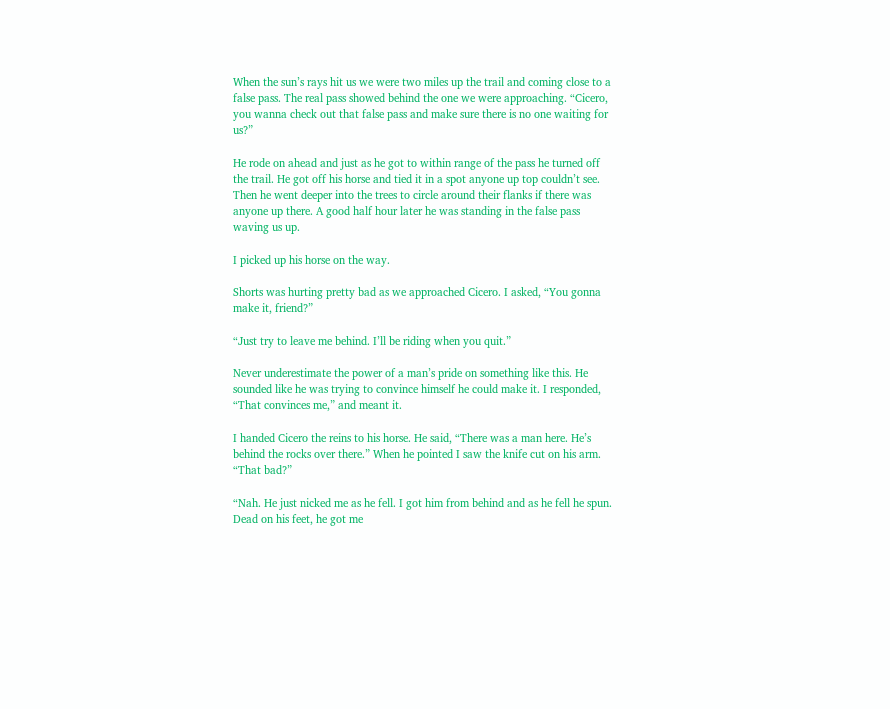When the sun’s rays hit us we were two miles up the trail and coming close to a false pass. The real pass showed behind the one we were approaching. “Cicero, you wanna check out that false pass and make sure there is no one waiting for us?”

He rode on ahead and just as he got to within range of the pass he turned off the trail. He got off his horse and tied it in a spot anyone up top couldn’t see. Then he went deeper into the trees to circle around their flanks if there was anyone up there. A good half hour later he was standing in the false pass waving us up.

I picked up his horse on the way.

Shorts was hurting pretty bad as we approached Cicero. I asked, “You gonna make it, friend?”

“Just try to leave me behind. I’ll be riding when you quit.”

Never underestimate the power of a man’s pride on something like this. He sounded like he was trying to convince himself he could make it. I responded, “That convinces me,” and meant it.

I handed Cicero the reins to his horse. He said, “There was a man here. He’s behind the rocks over there.” When he pointed I saw the knife cut on his arm. “That bad?”

“Nah. He just nicked me as he fell. I got him from behind and as he fell he spun. Dead on his feet, he got me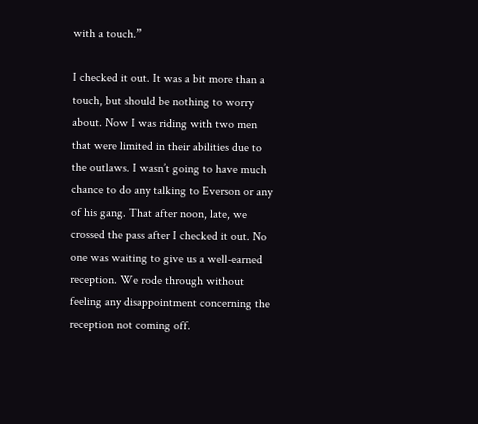with a touch.”

I checked it out. It was a bit more than a touch, but should be nothing to worry about. Now I was riding with two men that were limited in their abilities due to the outlaws. I wasn’t going to have much chance to do any talking to Everson or any of his gang. That after noon, late, we crossed the pass after I checked it out. No one was waiting to give us a well-earned reception. We rode through without feeling any disappointment concerning the reception not coming off.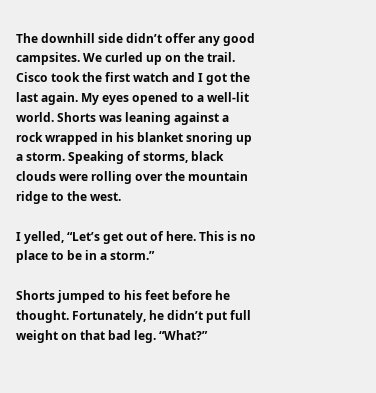The downhill side didn’t offer any good campsites. We curled up on the trail. Cisco took the first watch and I got the last again. My eyes opened to a well-lit world. Shorts was leaning against a rock wrapped in his blanket snoring up a storm. Speaking of storms, black clouds were rolling over the mountain ridge to the west.

I yelled, “Let’s get out of here. This is no place to be in a storm.”

Shorts jumped to his feet before he thought. Fortunately, he didn’t put full weight on that bad leg. “What?”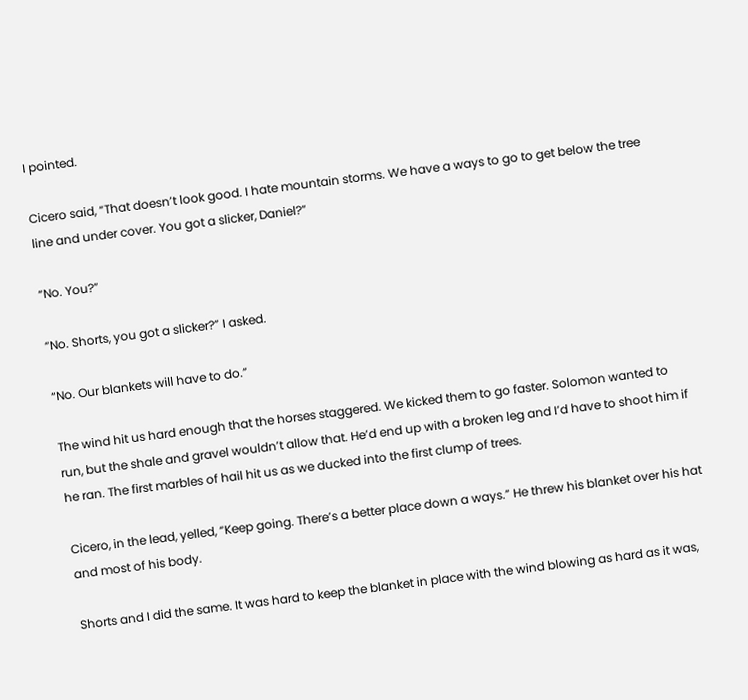I pointed.

Cicero said, “That doesn’t look good. I hate mountain storms. We have a ways to go to get below the tree line and under cover. You got a slicker, Daniel?”

“No. You?”

“No. Shorts, you got a slicker?” I asked.

“No. Our blankets will have to do.”

The wind hit us hard enough that the horses staggered. We kicked them to go faster. Solomon wanted to run, but the shale and gravel wouldn’t allow that. He’d end up with a broken leg and I’d have to shoot him if he ran. The first marbles of hail hit us as we ducked into the first clump of trees.

Cicero, in the lead, yelled, “Keep going. There’s a better place down a ways.” He threw his blanket over his hat and most of his body.

Shorts and I did the same. It was hard to keep the blanket in place with the wind blowing as hard as it was,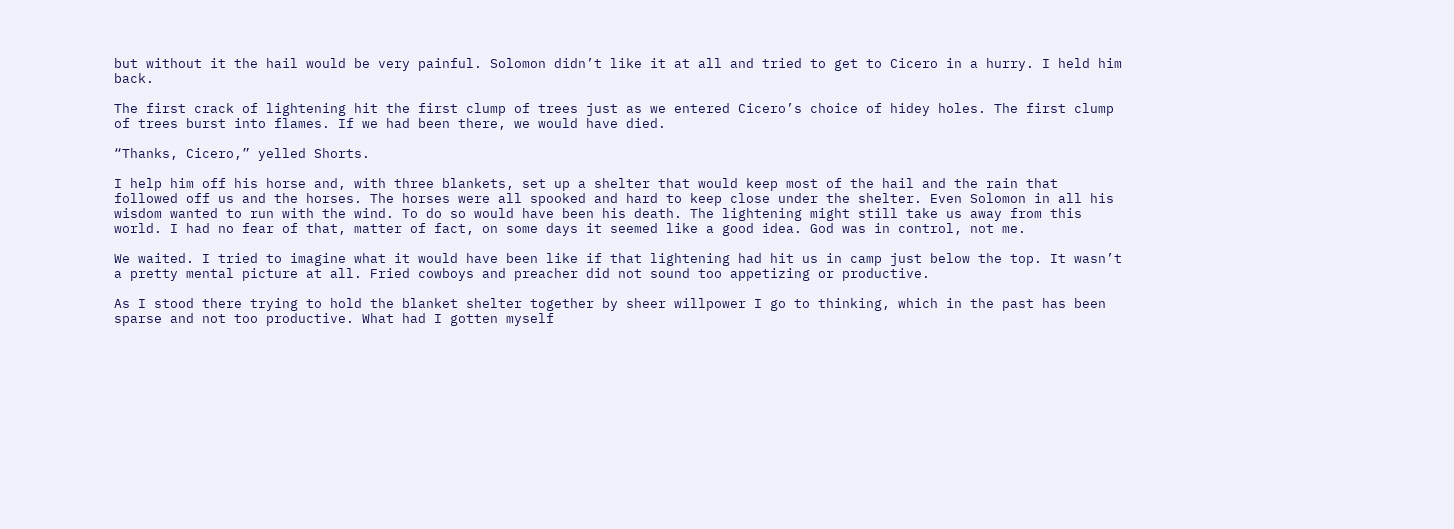but without it the hail would be very painful. Solomon didn’t like it at all and tried to get to Cicero in a hurry. I held him back.

The first crack of lightening hit the first clump of trees just as we entered Cicero’s choice of hidey holes. The first clump of trees burst into flames. If we had been there, we would have died.

“Thanks, Cicero,” yelled Shorts.

I help him off his horse and, with three blankets, set up a shelter that would keep most of the hail and the rain that followed off us and the horses. The horses were all spooked and hard to keep close under the shelter. Even Solomon in all his wisdom wanted to run with the wind. To do so would have been his death. The lightening might still take us away from this world. I had no fear of that, matter of fact, on some days it seemed like a good idea. God was in control, not me.

We waited. I tried to imagine what it would have been like if that lightening had hit us in camp just below the top. It wasn’t a pretty mental picture at all. Fried cowboys and preacher did not sound too appetizing or productive.

As I stood there trying to hold the blanket shelter together by sheer willpower I go to thinking, which in the past has been sparse and not too productive. What had I gotten myself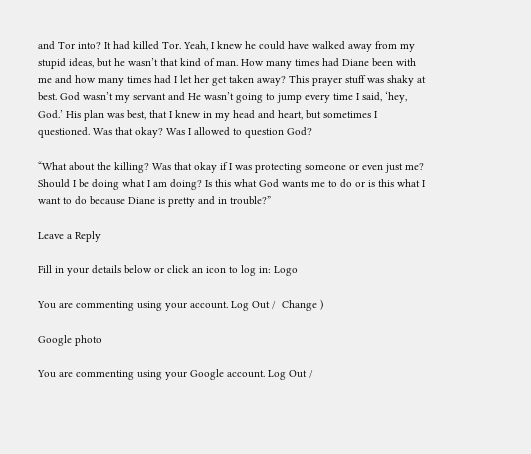and Tor into? It had killed Tor. Yeah, I knew he could have walked away from my stupid ideas, but he wasn’t that kind of man. How many times had Diane been with me and how many times had I let her get taken away? This prayer stuff was shaky at best. God wasn’t my servant and He wasn’t going to jump every time I said, ‘hey, God.’ His plan was best, that I knew in my head and heart, but sometimes I questioned. Was that okay? Was I allowed to question God?

“What about the killing? Was that okay if I was protecting someone or even just me? Should I be doing what I am doing? Is this what God wants me to do or is this what I want to do because Diane is pretty and in trouble?”

Leave a Reply

Fill in your details below or click an icon to log in: Logo

You are commenting using your account. Log Out /  Change )

Google photo

You are commenting using your Google account. Log Out /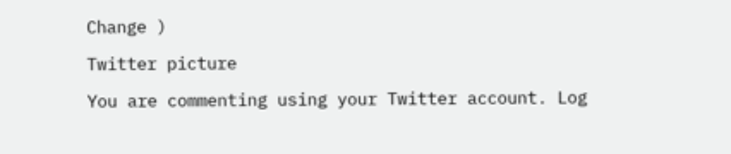Change )

Twitter picture

You are commenting using your Twitter account. Log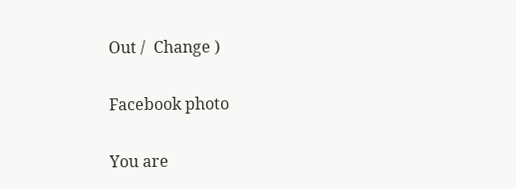Out /  Change )

Facebook photo

You are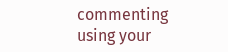commenting using your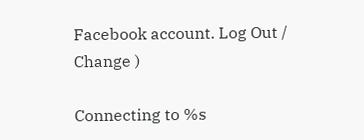Facebook account. Log Out /  Change )

Connecting to %s